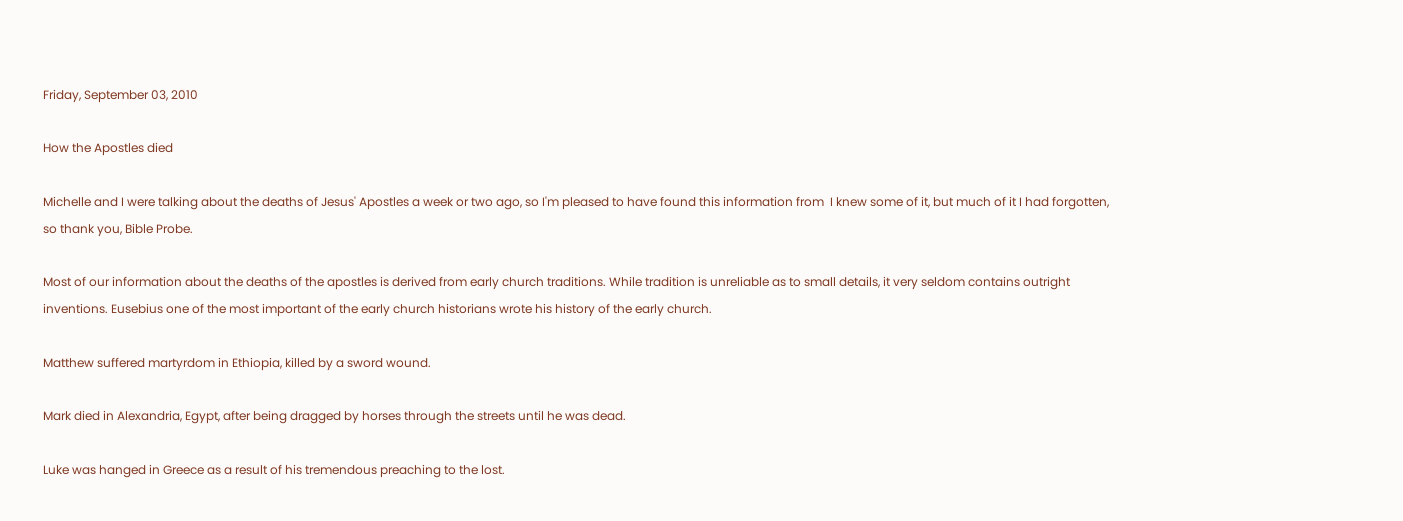Friday, September 03, 2010

How the Apostles died

Michelle and I were talking about the deaths of Jesus' Apostles a week or two ago, so I'm pleased to have found this information from  I knew some of it, but much of it I had forgotten, so thank you, Bible Probe.

Most of our information about the deaths of the apostles is derived from early church traditions. While tradition is unreliable as to small details, it very seldom contains outright inventions. Eusebius one of the most important of the early church historians wrote his history of the early church.

Matthew suffered martyrdom in Ethiopia, killed by a sword wound.

Mark died in Alexandria, Egypt, after being dragged by horses through the streets until he was dead.

Luke was hanged in Greece as a result of his tremendous preaching to the lost.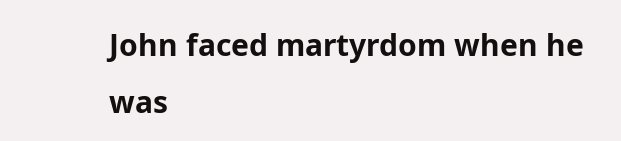John faced martyrdom when he was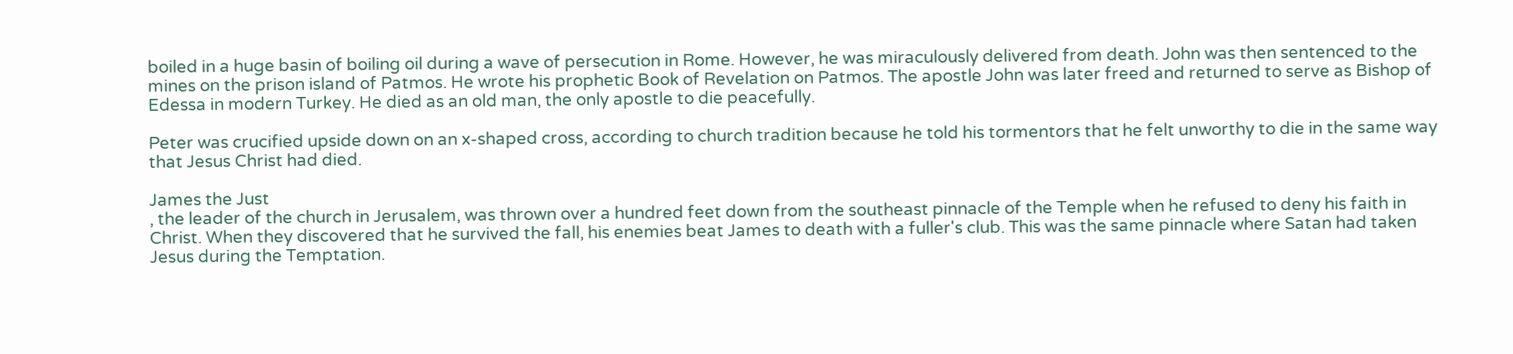boiled in a huge basin of boiling oil during a wave of persecution in Rome. However, he was miraculously delivered from death. John was then sentenced to the mines on the prison island of Patmos. He wrote his prophetic Book of Revelation on Patmos. The apostle John was later freed and returned to serve as Bishop of Edessa in modern Turkey. He died as an old man, the only apostle to die peacefully.

Peter was crucified upside down on an x-shaped cross, according to church tradition because he told his tormentors that he felt unworthy to die in the same way that Jesus Christ had died.

James the Just
, the leader of the church in Jerusalem, was thrown over a hundred feet down from the southeast pinnacle of the Temple when he refused to deny his faith in Christ. When they discovered that he survived the fall, his enemies beat James to death with a fuller's club. This was the same pinnacle where Satan had taken Jesus during the Temptation.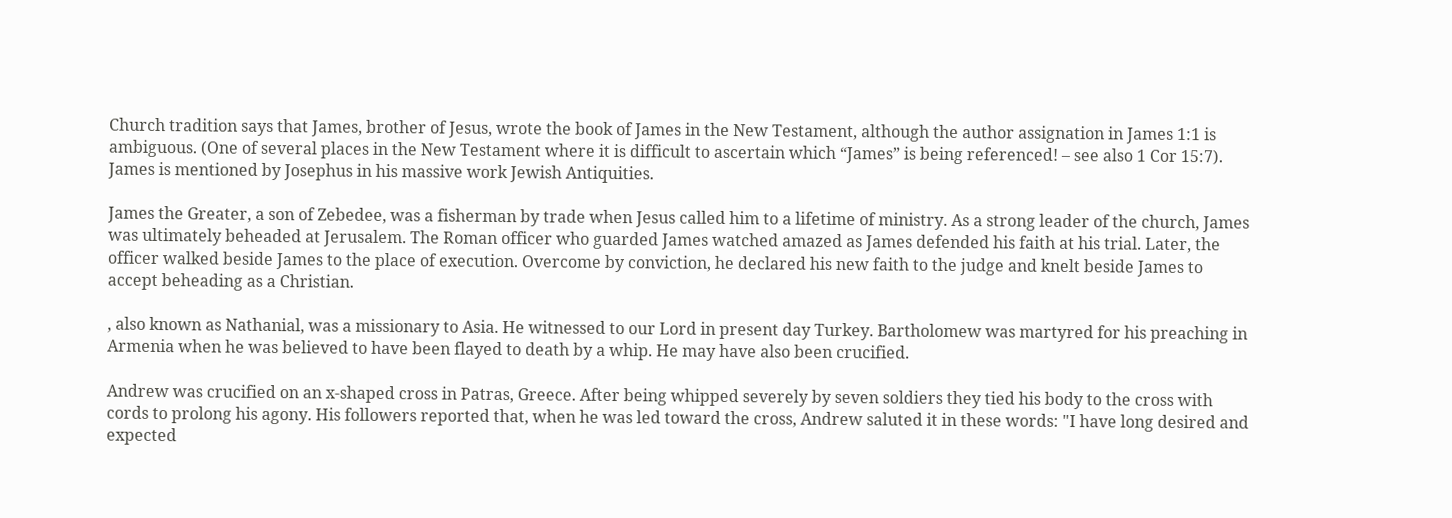Church tradition says that James, brother of Jesus, wrote the book of James in the New Testament, although the author assignation in James 1:1 is ambiguous. (One of several places in the New Testament where it is difficult to ascertain which “James” is being referenced! – see also 1 Cor 15:7). James is mentioned by Josephus in his massive work Jewish Antiquities.

James the Greater, a son of Zebedee, was a fisherman by trade when Jesus called him to a lifetime of ministry. As a strong leader of the church, James was ultimately beheaded at Jerusalem. The Roman officer who guarded James watched amazed as James defended his faith at his trial. Later, the officer walked beside James to the place of execution. Overcome by conviction, he declared his new faith to the judge and knelt beside James to accept beheading as a Christian.

, also known as Nathanial, was a missionary to Asia. He witnessed to our Lord in present day Turkey. Bartholomew was martyred for his preaching in Armenia when he was believed to have been flayed to death by a whip. He may have also been crucified.

Andrew was crucified on an x-shaped cross in Patras, Greece. After being whipped severely by seven soldiers they tied his body to the cross with cords to prolong his agony. His followers reported that, when he was led toward the cross, Andrew saluted it in these words: "I have long desired and expected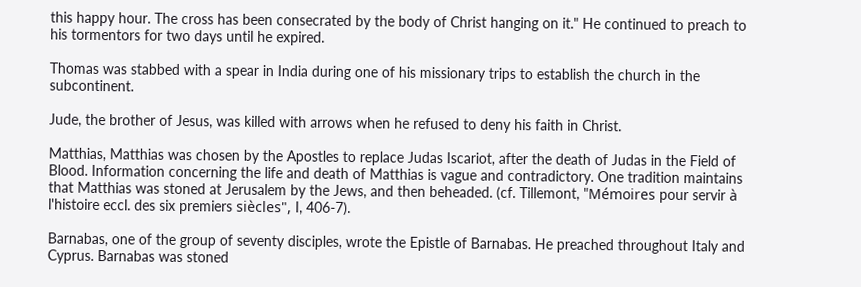this happy hour. The cross has been consecrated by the body of Christ hanging on it." He continued to preach to his tormentors for two days until he expired.

Thomas was stabbed with a spear in India during one of his missionary trips to establish the church in the subcontinent.

Jude, the brother of Jesus, was killed with arrows when he refused to deny his faith in Christ.

Matthias, Matthias was chosen by the Apostles to replace Judas Iscariot, after the death of Judas in the Field of Blood. Information concerning the life and death of Matthias is vague and contradictory. One tradition maintains that Matthias was stoned at Jerusalem by the Jews, and then beheaded. (cf. Tillemont, "Mémoires pour servir à l'histoire eccl. des six premiers siècles", I, 406-7).

Barnabas, one of the group of seventy disciples, wrote the Epistle of Barnabas. He preached throughout Italy and Cyprus. Barnabas was stoned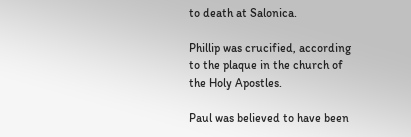to death at Salonica.

Phillip was crucified, according to the plaque in the church of the Holy Apostles.

Paul was believed to have been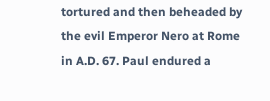tortured and then beheaded by the evil Emperor Nero at Rome in A.D. 67. Paul endured a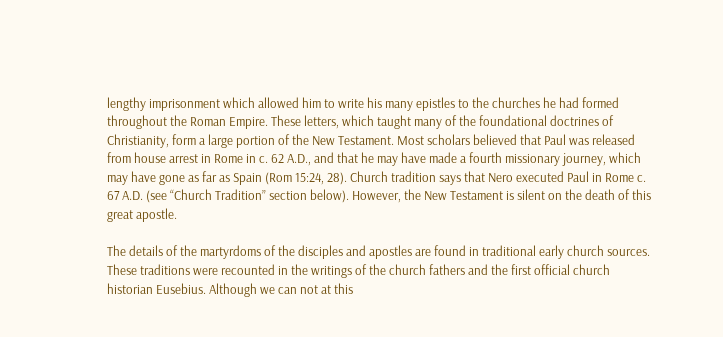lengthy imprisonment which allowed him to write his many epistles to the churches he had formed throughout the Roman Empire. These letters, which taught many of the foundational doctrines of Christianity, form a large portion of the New Testament. Most scholars believed that Paul was released from house arrest in Rome in c. 62 A.D., and that he may have made a fourth missionary journey, which may have gone as far as Spain (Rom 15:24, 28). Church tradition says that Nero executed Paul in Rome c. 67 A.D. (see “Church Tradition” section below). However, the New Testament is silent on the death of this great apostle.

The details of the martyrdoms of the disciples and apostles are found in traditional early church sources. These traditions were recounted in the writings of the church fathers and the first official church historian Eusebius. Although we can not at this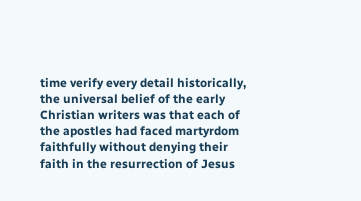time verify every detail historically, the universal belief of the early Christian writers was that each of the apostles had faced martyrdom faithfully without denying their faith in the resurrection of Jesus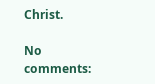Christ.

No comments: